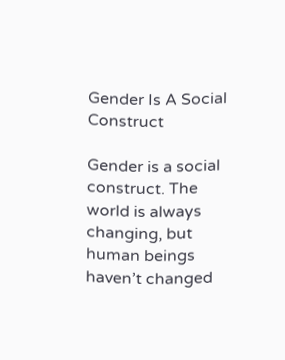Gender Is A Social Construct

Gender is a social construct. The world is always changing, but human beings haven’t changed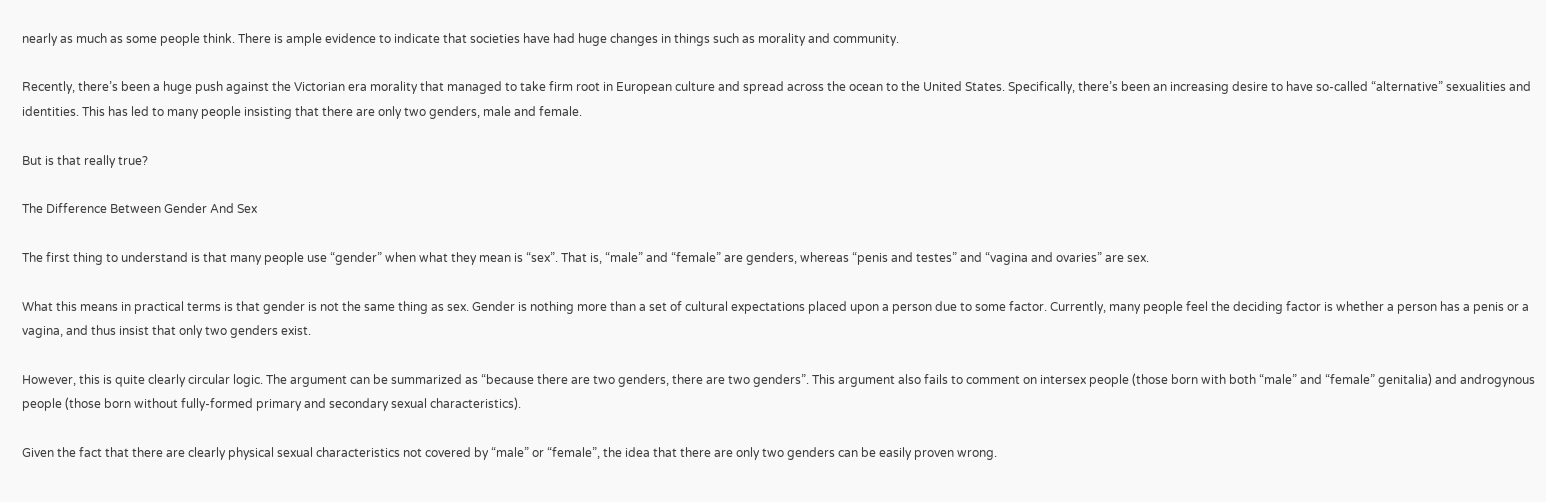nearly as much as some people think. There is ample evidence to indicate that societies have had huge changes in things such as morality and community.

Recently, there’s been a huge push against the Victorian era morality that managed to take firm root in European culture and spread across the ocean to the United States. Specifically, there’s been an increasing desire to have so-called “alternative” sexualities and identities. This has led to many people insisting that there are only two genders, male and female.

But is that really true?

The Difference Between Gender And Sex

The first thing to understand is that many people use “gender” when what they mean is “sex”. That is, “male” and “female” are genders, whereas “penis and testes” and “vagina and ovaries” are sex.

What this means in practical terms is that gender is not the same thing as sex. Gender is nothing more than a set of cultural expectations placed upon a person due to some factor. Currently, many people feel the deciding factor is whether a person has a penis or a vagina, and thus insist that only two genders exist.

However, this is quite clearly circular logic. The argument can be summarized as “because there are two genders, there are two genders”. This argument also fails to comment on intersex people (those born with both “male” and “female” genitalia) and androgynous people (those born without fully-formed primary and secondary sexual characteristics).

Given the fact that there are clearly physical sexual characteristics not covered by “male” or “female”, the idea that there are only two genders can be easily proven wrong.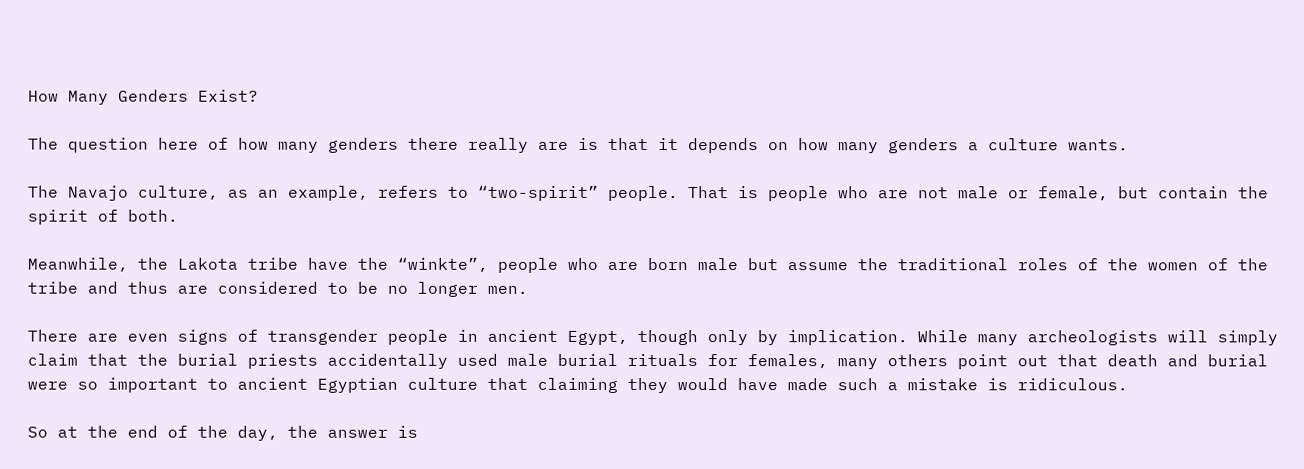How Many Genders Exist?

The question here of how many genders there really are is that it depends on how many genders a culture wants.

The Navajo culture, as an example, refers to “two-spirit” people. That is people who are not male or female, but contain the spirit of both.

Meanwhile, the Lakota tribe have the “winkte”, people who are born male but assume the traditional roles of the women of the tribe and thus are considered to be no longer men.

There are even signs of transgender people in ancient Egypt, though only by implication. While many archeologists will simply claim that the burial priests accidentally used male burial rituals for females, many others point out that death and burial were so important to ancient Egyptian culture that claiming they would have made such a mistake is ridiculous.

So at the end of the day, the answer is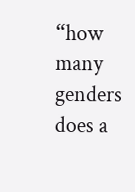“how many genders does a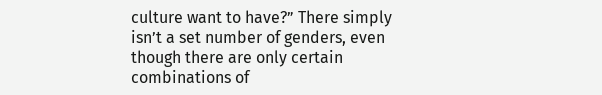culture want to have?” There simply isn’t a set number of genders, even though there are only certain combinations of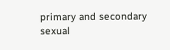primary and secondary sexual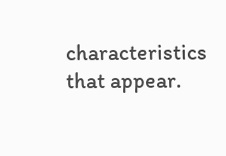characteristics that appear.